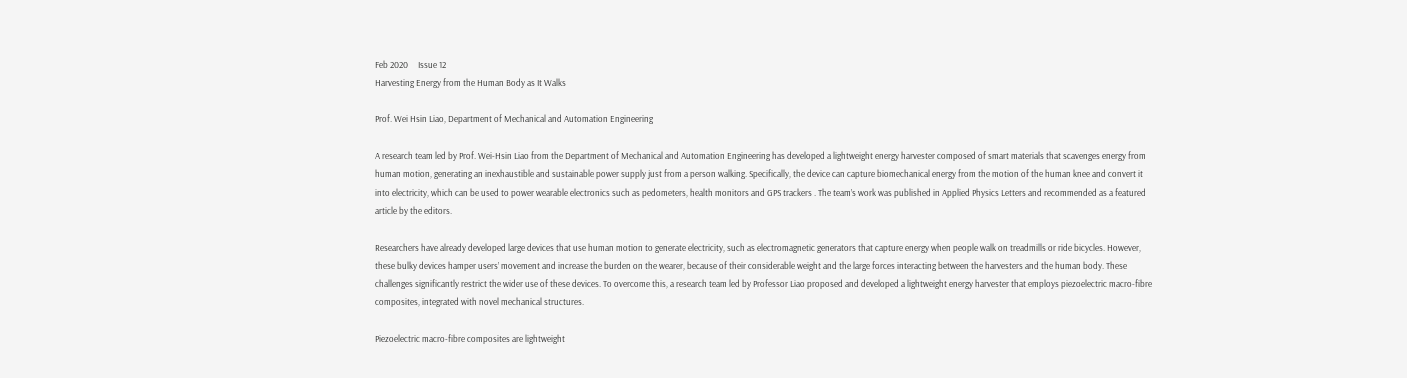Feb 2020     Issue 12
Harvesting Energy from the Human Body as It Walks

Prof. Wei Hsin Liao, Department of Mechanical and Automation Engineering

A research team led by Prof. Wei-Hsin Liao from the Department of Mechanical and Automation Engineering has developed a lightweight energy harvester composed of smart materials that scavenges energy from human motion, generating an inexhaustible and sustainable power supply just from a person walking. Specifically, the device can capture biomechanical energy from the motion of the human knee and convert it into electricity, which can be used to power wearable electronics such as pedometers, health monitors and GPS trackers . The team’s work was published in Applied Physics Letters and recommended as a featured article by the editors.

Researchers have already developed large devices that use human motion to generate electricity, such as electromagnetic generators that capture energy when people walk on treadmills or ride bicycles. However, these bulky devices hamper users’ movement and increase the burden on the wearer, because of their considerable weight and the large forces interacting between the harvesters and the human body. These challenges significantly restrict the wider use of these devices. To overcome this, a research team led by Professor Liao proposed and developed a lightweight energy harvester that employs piezoelectric macro-fibre composites, integrated with novel mechanical structures.

Piezoelectric macro-fibre composites are lightweight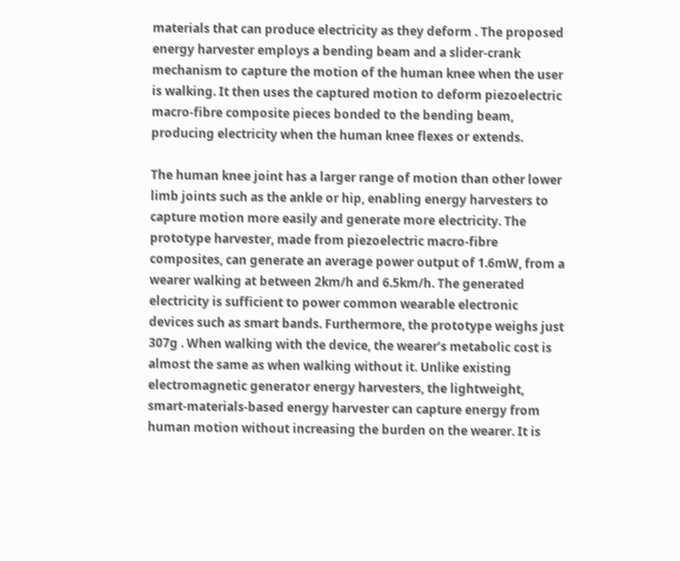materials that can produce electricity as they deform . The proposed energy harvester employs a bending beam and a slider-crank mechanism to capture the motion of the human knee when the user is walking. It then uses the captured motion to deform piezoelectric macro-fibre composite pieces bonded to the bending beam, producing electricity when the human knee flexes or extends.

The human knee joint has a larger range of motion than other lower limb joints such as the ankle or hip, enabling energy harvesters to capture motion more easily and generate more electricity. The prototype harvester, made from piezoelectric macro-fibre composites, can generate an average power output of 1.6mW, from a wearer walking at between 2km/h and 6.5km/h. The generated electricity is sufficient to power common wearable electronic devices such as smart bands. Furthermore, the prototype weighs just 307g . When walking with the device, the wearer’s metabolic cost is almost the same as when walking without it. Unlike existing electromagnetic generator energy harvesters, the lightweight, smart-materials-based energy harvester can capture energy from human motion without increasing the burden on the wearer. It is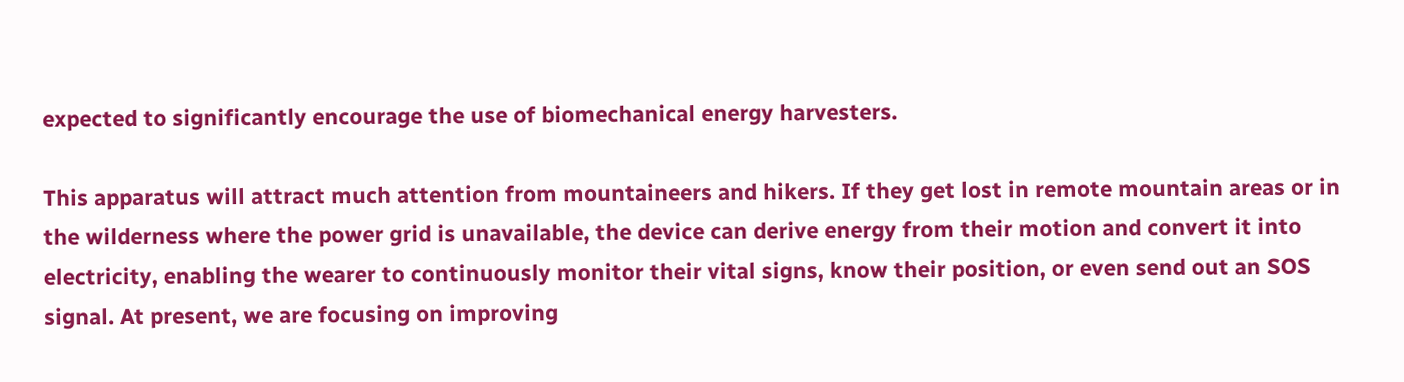expected to significantly encourage the use of biomechanical energy harvesters.

This apparatus will attract much attention from mountaineers and hikers. If they get lost in remote mountain areas or in the wilderness where the power grid is unavailable, the device can derive energy from their motion and convert it into electricity, enabling the wearer to continuously monitor their vital signs, know their position, or even send out an SOS signal. At present, we are focusing on improving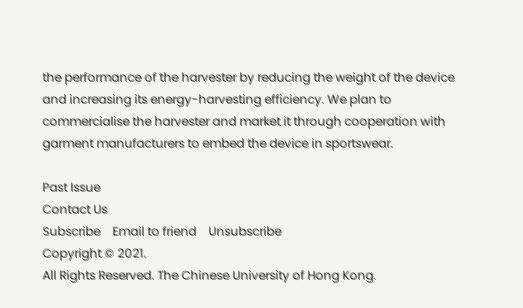the performance of the harvester by reducing the weight of the device and increasing its energy-harvesting efficiency. We plan to commercialise the harvester and market it through cooperation with garment manufacturers to embed the device in sportswear.

Past Issue
Contact Us
Subscribe    Email to friend    Unsubscribe
Copyright © 2021.
All Rights Reserved. The Chinese University of Hong Kong.